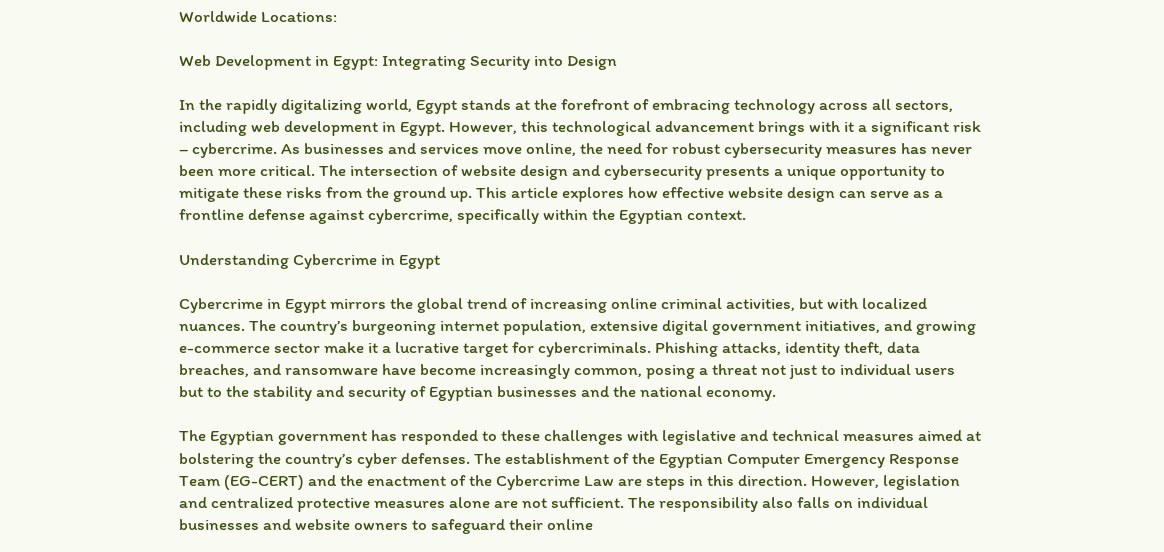Worldwide Locations:

Web Development in Egypt: Integrating Security into Design

In the rapidly digitalizing world, Egypt stands at the forefront of embracing technology across all sectors, including web development in Egypt. However, this technological advancement brings with it a significant risk – cybercrime. As businesses and services move online, the need for robust cybersecurity measures has never been more critical. The intersection of website design and cybersecurity presents a unique opportunity to mitigate these risks from the ground up. This article explores how effective website design can serve as a frontline defense against cybercrime, specifically within the Egyptian context.

Understanding Cybercrime in Egypt

Cybercrime in Egypt mirrors the global trend of increasing online criminal activities, but with localized nuances. The country’s burgeoning internet population, extensive digital government initiatives, and growing e-commerce sector make it a lucrative target for cybercriminals. Phishing attacks, identity theft, data breaches, and ransomware have become increasingly common, posing a threat not just to individual users but to the stability and security of Egyptian businesses and the national economy.

The Egyptian government has responded to these challenges with legislative and technical measures aimed at bolstering the country’s cyber defenses. The establishment of the Egyptian Computer Emergency Response Team (EG-CERT) and the enactment of the Cybercrime Law are steps in this direction. However, legislation and centralized protective measures alone are not sufficient. The responsibility also falls on individual businesses and website owners to safeguard their online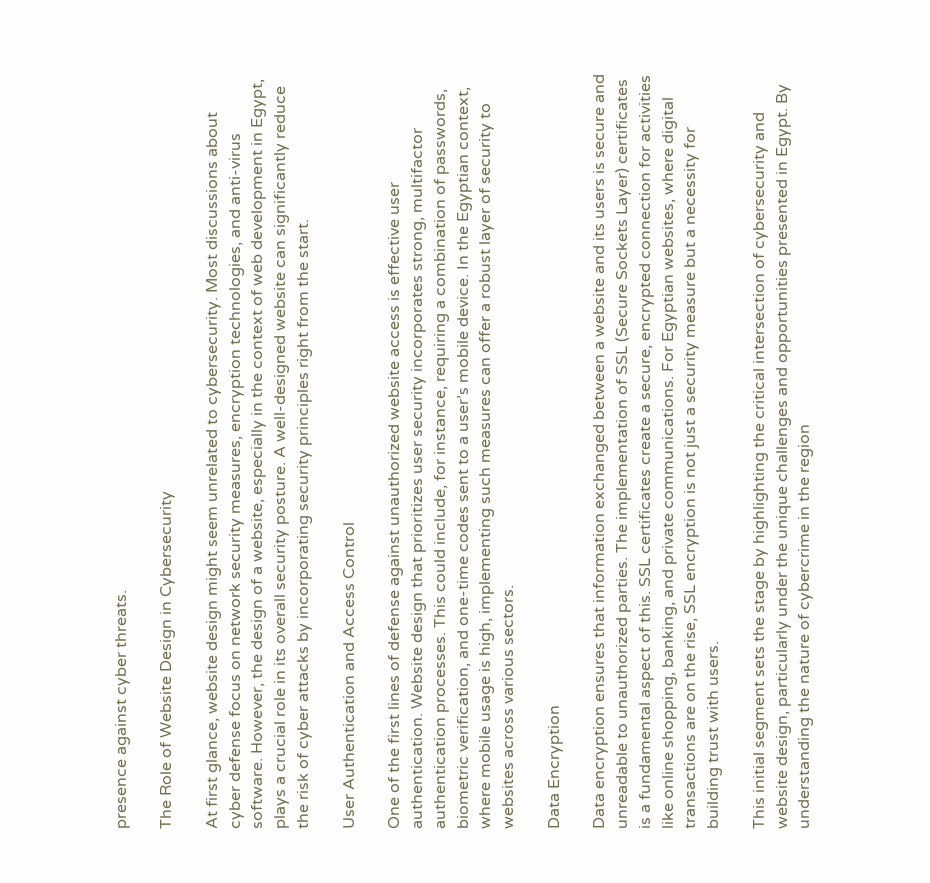presence against cyber threats.

The Role of Website Design in Cybersecurity

At first glance, website design might seem unrelated to cybersecurity. Most discussions about cyber defense focus on network security measures, encryption technologies, and anti-virus software. However, the design of a website, especially in the context of web development in Egypt, plays a crucial role in its overall security posture. A well-designed website can significantly reduce the risk of cyber attacks by incorporating security principles right from the start.

User Authentication and Access Control

One of the first lines of defense against unauthorized website access is effective user authentication. Website design that prioritizes user security incorporates strong, multifactor authentication processes. This could include, for instance, requiring a combination of passwords, biometric verification, and one-time codes sent to a user’s mobile device. In the Egyptian context, where mobile usage is high, implementing such measures can offer a robust layer of security to websites across various sectors.

Data Encryption

Data encryption ensures that information exchanged between a website and its users is secure and unreadable to unauthorized parties. The implementation of SSL (Secure Sockets Layer) certificates is a fundamental aspect of this. SSL certificates create a secure, encrypted connection for activities like online shopping, banking, and private communications. For Egyptian websites, where digital transactions are on the rise, SSL encryption is not just a security measure but a necessity for building trust with users.

This initial segment sets the stage by highlighting the critical intersection of cybersecurity and website design, particularly under the unique challenges and opportunities presented in Egypt. By understanding the nature of cybercrime in the region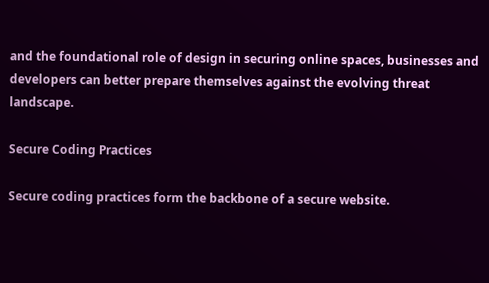and the foundational role of design in securing online spaces, businesses and developers can better prepare themselves against the evolving threat landscape.

Secure Coding Practices

Secure coding practices form the backbone of a secure website.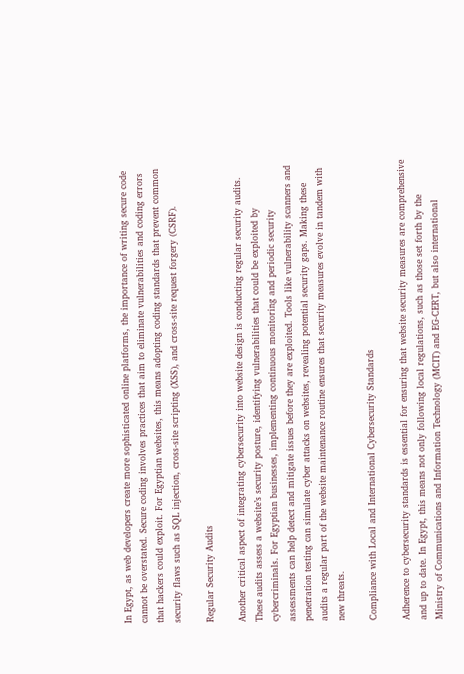In Egypt, as web developers create more sophisticated online platforms, the importance of writing secure code cannot be overstated. Secure coding involves practices that aim to eliminate vulnerabilities and coding errors that hackers could exploit. For Egyptian websites, this means adopting coding standards that prevent common security flaws such as SQL injection, cross-site scripting (XSS), and cross-site request forgery (CSRF).

Regular Security Audits

Another critical aspect of integrating cybersecurity into website design is conducting regular security audits. These audits assess a website’s security posture, identifying vulnerabilities that could be exploited by cybercriminals. For Egyptian businesses, implementing continuous monitoring and periodic security assessments can help detect and mitigate issues before they are exploited. Tools like vulnerability scanners and penetration testing can simulate cyber attacks on websites, revealing potential security gaps. Making these audits a regular part of the website maintenance routine ensures that security measures evolve in tandem with new threats.

Compliance with Local and International Cybersecurity Standards

Adherence to cybersecurity standards is essential for ensuring that website security measures are comprehensive and up to date. In Egypt, this means not only following local regulations, such as those set forth by the Ministry of Communications and Information Technology (MCIT) and EG-CERT, but also international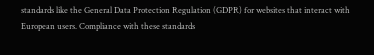standards like the General Data Protection Regulation (GDPR) for websites that interact with European users. Compliance with these standards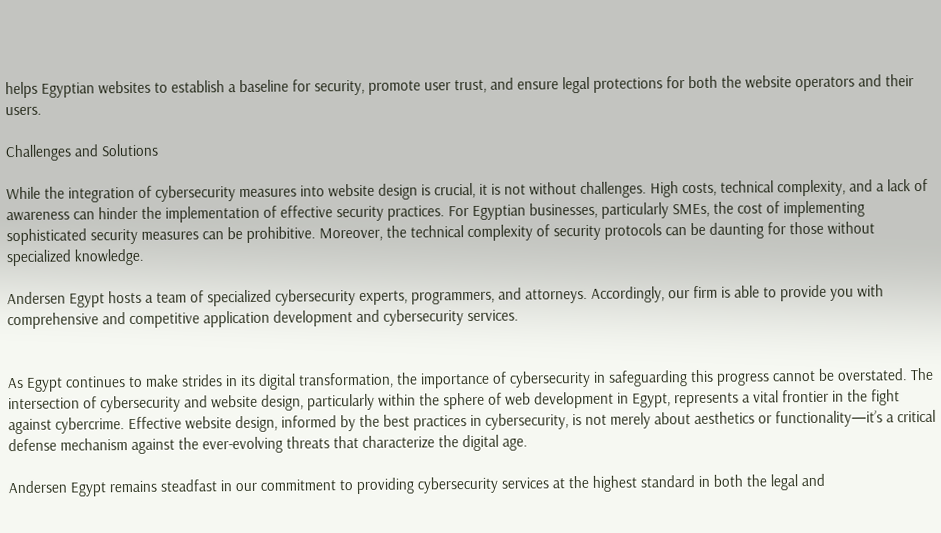helps Egyptian websites to establish a baseline for security, promote user trust, and ensure legal protections for both the website operators and their users.

Challenges and Solutions

While the integration of cybersecurity measures into website design is crucial, it is not without challenges. High costs, technical complexity, and a lack of awareness can hinder the implementation of effective security practices. For Egyptian businesses, particularly SMEs, the cost of implementing sophisticated security measures can be prohibitive. Moreover, the technical complexity of security protocols can be daunting for those without specialized knowledge.

Andersen Egypt hosts a team of specialized cybersecurity experts, programmers, and attorneys. Accordingly, our firm is able to provide you with comprehensive and competitive application development and cybersecurity services.


As Egypt continues to make strides in its digital transformation, the importance of cybersecurity in safeguarding this progress cannot be overstated. The intersection of cybersecurity and website design, particularly within the sphere of web development in Egypt, represents a vital frontier in the fight against cybercrime. Effective website design, informed by the best practices in cybersecurity, is not merely about aesthetics or functionality—it’s a critical defense mechanism against the ever-evolving threats that characterize the digital age.

Andersen Egypt remains steadfast in our commitment to providing cybersecurity services at the highest standard in both the legal and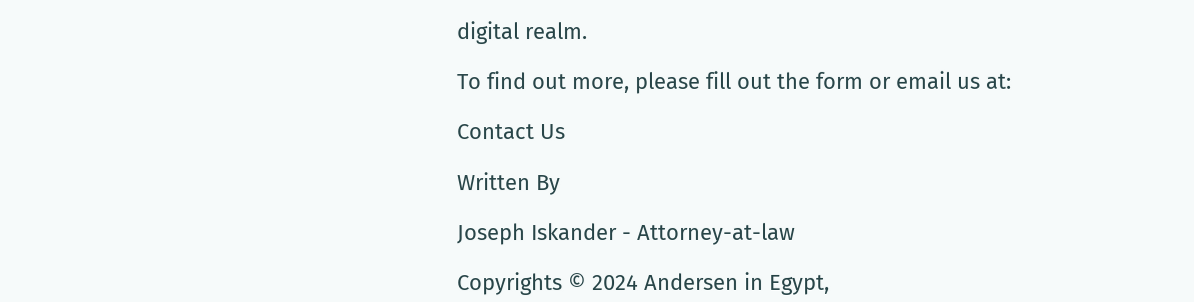digital realm.

To find out more, please fill out the form or email us at:

Contact Us

Written By

Joseph Iskander - Attorney-at-law

Copyrights © 2024 Andersen in Egypt,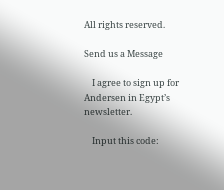All rights reserved.

Send us a Message

    I agree to sign up for Andersen in Egypt’s newsletter.

    Input this code: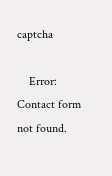captcha

    Error: Contact form not found.